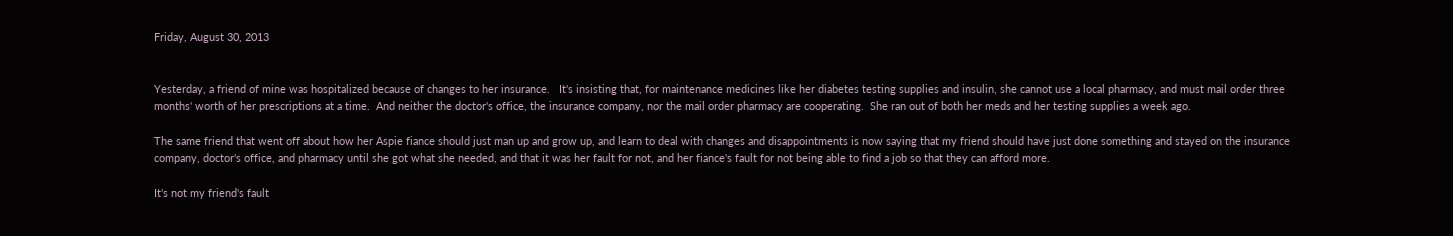Friday, August 30, 2013


Yesterday, a friend of mine was hospitalized because of changes to her insurance.   It's insisting that, for maintenance medicines like her diabetes testing supplies and insulin, she cannot use a local pharmacy, and must mail order three months' worth of her prescriptions at a time.  And neither the doctor's office, the insurance company, nor the mail order pharmacy are cooperating.  She ran out of both her meds and her testing supplies a week ago.

The same friend that went off about how her Aspie fiance should just man up and grow up, and learn to deal with changes and disappointments is now saying that my friend should have just done something and stayed on the insurance company, doctor's office, and pharmacy until she got what she needed, and that it was her fault for not, and her fiance's fault for not being able to find a job so that they can afford more.

It's not my friend's fault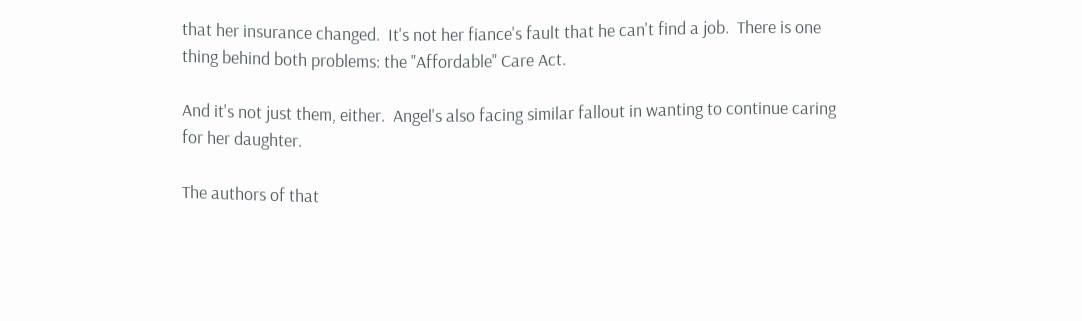that her insurance changed.  It's not her fiance's fault that he can't find a job.  There is one thing behind both problems: the "Affordable" Care Act.

And it's not just them, either.  Angel's also facing similar fallout in wanting to continue caring for her daughter.

The authors of that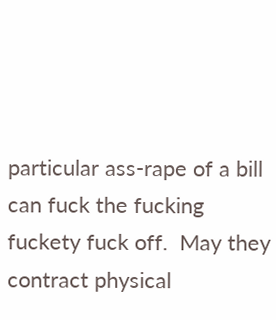particular ass-rape of a bill can fuck the fucking fuckety fuck off.  May they contract physical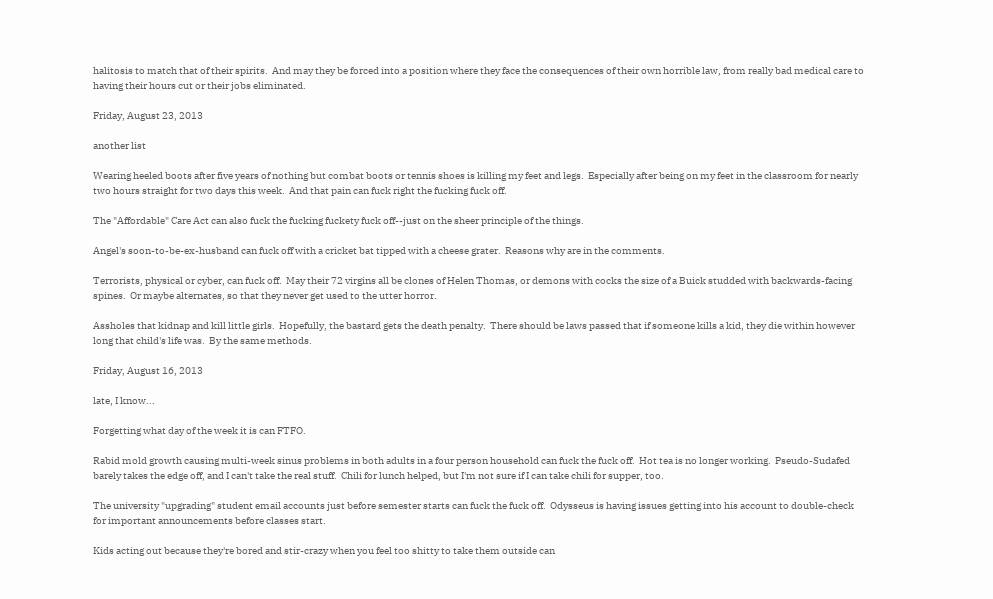halitosis to match that of their spirits.  And may they be forced into a position where they face the consequences of their own horrible law, from really bad medical care to having their hours cut or their jobs eliminated.

Friday, August 23, 2013

another list

Wearing heeled boots after five years of nothing but combat boots or tennis shoes is killing my feet and legs.  Especially after being on my feet in the classroom for nearly two hours straight for two days this week.  And that pain can fuck right the fucking fuck off.

The "Affordable" Care Act can also fuck the fucking fuckety fuck off--just on the sheer principle of the things.

Angel's soon-to-be-ex-husband can fuck off with a cricket bat tipped with a cheese grater.  Reasons why are in the comments.

Terrorists, physical or cyber, can fuck off.  May their 72 virgins all be clones of Helen Thomas, or demons with cocks the size of a Buick studded with backwards-facing spines.  Or maybe alternates, so that they never get used to the utter horror.

Assholes that kidnap and kill little girls.  Hopefully, the bastard gets the death penalty.  There should be laws passed that if someone kills a kid, they die within however long that child's life was.  By the same methods.

Friday, August 16, 2013

late, I know...

Forgetting what day of the week it is can FTFO.

Rabid mold growth causing multi-week sinus problems in both adults in a four person household can fuck the fuck off.  Hot tea is no longer working.  Pseudo-Sudafed barely takes the edge off, and I can't take the real stuff.  Chili for lunch helped, but I'm not sure if I can take chili for supper, too.

The university "upgrading" student email accounts just before semester starts can fuck the fuck off.  Odysseus is having issues getting into his account to double-check for important announcements before classes start.

Kids acting out because they're bored and stir-crazy when you feel too shitty to take them outside can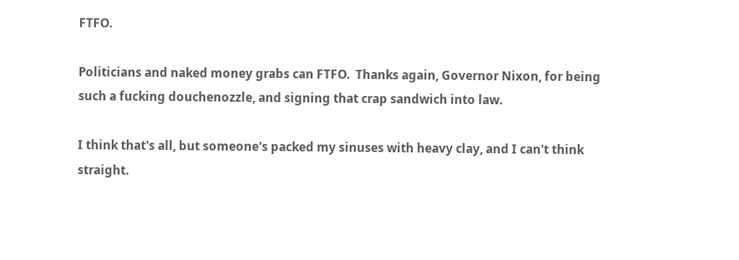FTFO.

Politicians and naked money grabs can FTFO.  Thanks again, Governor Nixon, for being such a fucking douchenozzle, and signing that crap sandwich into law.

I think that's all, but someone's packed my sinuses with heavy clay, and I can't think straight.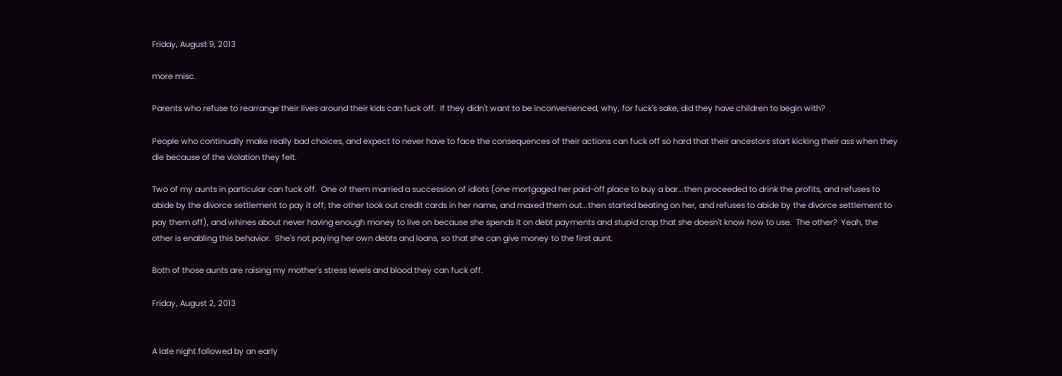Friday, August 9, 2013

more misc.

Parents who refuse to rearrange their lives around their kids can fuck off.  If they didn't want to be inconvenienced, why, for fuck's sake, did they have children to begin with?

People who continually make really bad choices, and expect to never have to face the consequences of their actions can fuck off so hard that their ancestors start kicking their ass when they die because of the violation they felt.

Two of my aunts in particular can fuck off.  One of them married a succession of idiots (one mortgaged her paid-off place to buy a bar...then proceeded to drink the profits, and refuses to abide by the divorce settlement to pay it off; the other took out credit cards in her name, and maxed them out...then started beating on her, and refuses to abide by the divorce settlement to pay them off), and whines about never having enough money to live on because she spends it on debt payments and stupid crap that she doesn't know how to use.  The other?  Yeah, the other is enabling this behavior.  She's not paying her own debts and loans, so that she can give money to the first aunt.

Both of those aunts are raising my mother's stress levels and blood they can fuck off.

Friday, August 2, 2013


A late night followed by an early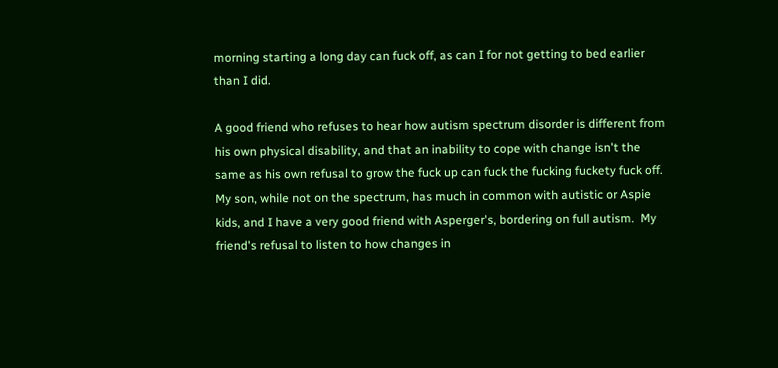morning starting a long day can fuck off, as can I for not getting to bed earlier than I did.

A good friend who refuses to hear how autism spectrum disorder is different from his own physical disability, and that an inability to cope with change isn't the same as his own refusal to grow the fuck up can fuck the fucking fuckety fuck off.  My son, while not on the spectrum, has much in common with autistic or Aspie kids, and I have a very good friend with Asperger's, bordering on full autism.  My friend's refusal to listen to how changes in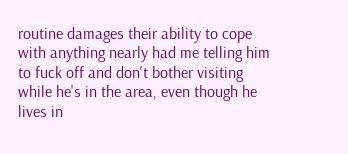routine damages their ability to cope with anything nearly had me telling him to fuck off and don't bother visiting while he's in the area, even though he lives in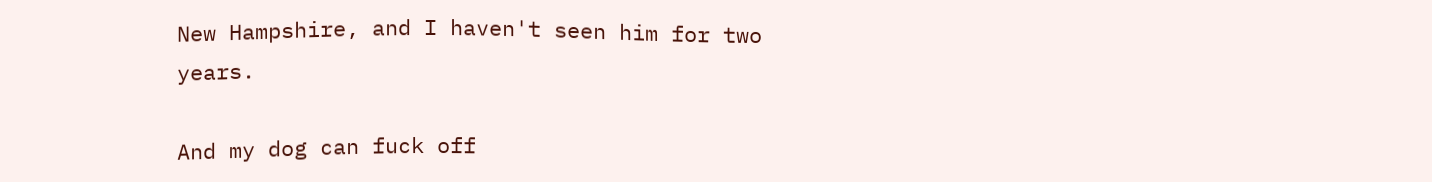New Hampshire, and I haven't seen him for two years.

And my dog can fuck off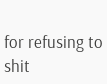for refusing to shit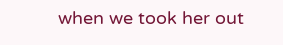when we took her out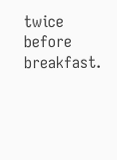twice before breakfast.